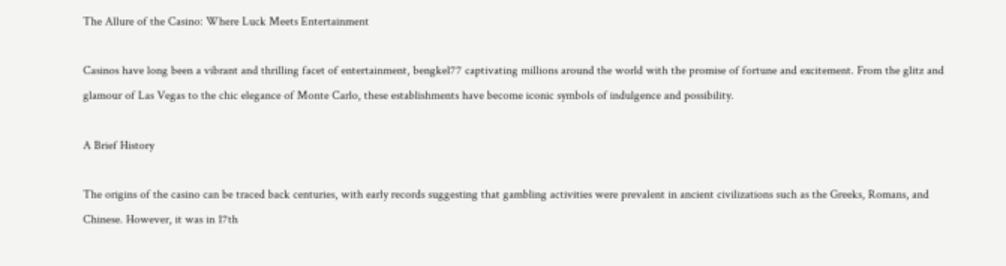The Allure of the Casino: Where Luck Meets Entertainment

Casinos have long been a vibrant and thrilling facet of entertainment, bengkel77 captivating millions around the world with the promise of fortune and excitement. From the glitz and glamour of Las Vegas to the chic elegance of Monte Carlo, these establishments have become iconic symbols of indulgence and possibility.

A Brief History

The origins of the casino can be traced back centuries, with early records suggesting that gambling activities were prevalent in ancient civilizations such as the Greeks, Romans, and Chinese. However, it was in 17th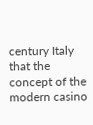century Italy that the concept of the modern casino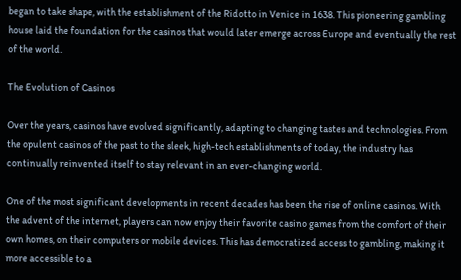began to take shape, with the establishment of the Ridotto in Venice in 1638. This pioneering gambling house laid the foundation for the casinos that would later emerge across Europe and eventually the rest of the world.

The Evolution of Casinos

Over the years, casinos have evolved significantly, adapting to changing tastes and technologies. From the opulent casinos of the past to the sleek, high-tech establishments of today, the industry has continually reinvented itself to stay relevant in an ever-changing world.

One of the most significant developments in recent decades has been the rise of online casinos. With the advent of the internet, players can now enjoy their favorite casino games from the comfort of their own homes, on their computers or mobile devices. This has democratized access to gambling, making it more accessible to a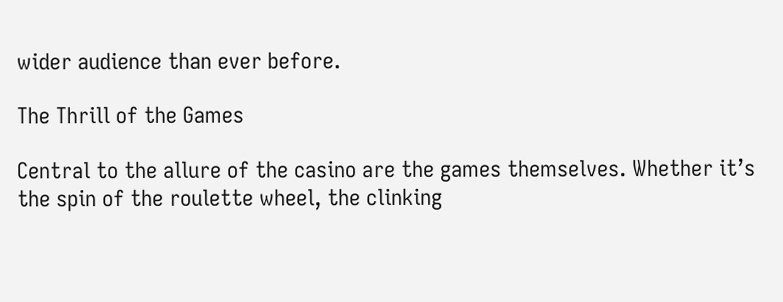wider audience than ever before.

The Thrill of the Games

Central to the allure of the casino are the games themselves. Whether it’s the spin of the roulette wheel, the clinking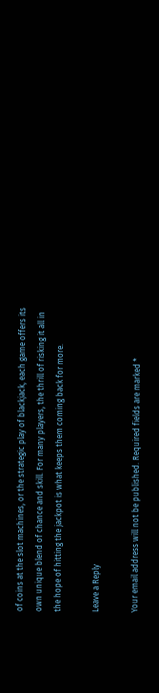of coins at the slot machines, or the strategic play of blackjack, each game offers its own unique blend of chance and skill. For many players, the thrill of risking it all in the hope of hitting the jackpot is what keeps them coming back for more.

Leave a Reply

Your email address will not be published. Required fields are marked *